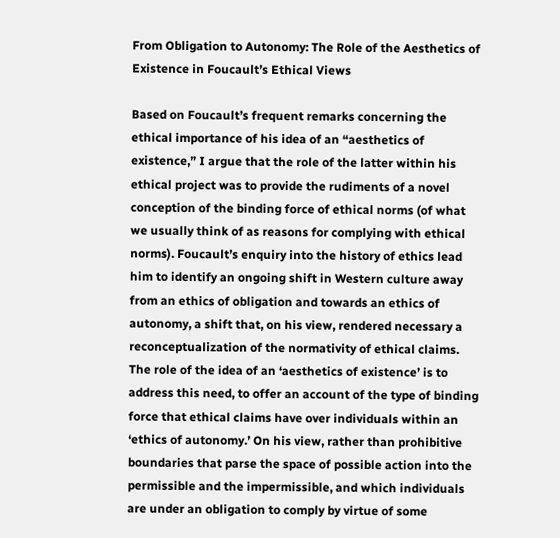From Obligation to Autonomy: The Role of the Aesthetics of Existence in Foucault’s Ethical Views

Based on Foucault’s frequent remarks concerning the ethical importance of his idea of an “aesthetics of existence,” I argue that the role of the latter within his ethical project was to provide the rudiments of a novel conception of the binding force of ethical norms (of what we usually think of as reasons for complying with ethical norms). Foucault’s enquiry into the history of ethics lead him to identify an ongoing shift in Western culture away from an ethics of obligation and towards an ethics of autonomy, a shift that, on his view, rendered necessary a reconceptualization of the normativity of ethical claims. The role of the idea of an ‘aesthetics of existence’ is to address this need, to offer an account of the type of binding force that ethical claims have over individuals within an ‘ethics of autonomy.’ On his view, rather than prohibitive boundaries that parse the space of possible action into the permissible and the impermissible, and which individuals are under an obligation to comply by virtue of some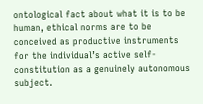ontological fact about what it is to be human, ethical norms are to be conceived as productive instruments for the individual’s active self-constitution as a genuinely autonomous subject.